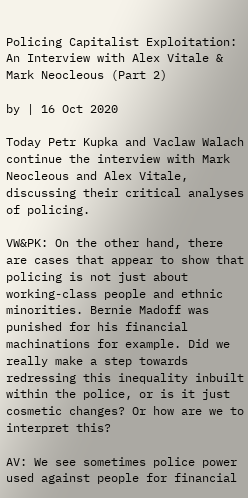Policing Capitalist Exploitation: An Interview with Alex Vitale & Mark Neocleous (Part 2)

by | 16 Oct 2020

Today Petr Kupka and Vaclaw Walach continue the interview with Mark Neocleous and Alex Vitale, discussing their critical analyses of policing.

VW&PK: On the other hand, there are cases that appear to show that policing is not just about working-class people and ethnic minorities. Bernie Madoff was punished for his financial machinations for example. Did we really make a step towards redressing this inequality inbuilt within the police, or is it just cosmetic changes? Or how are we to interpret this?

AV: We see sometimes police power used against people for financial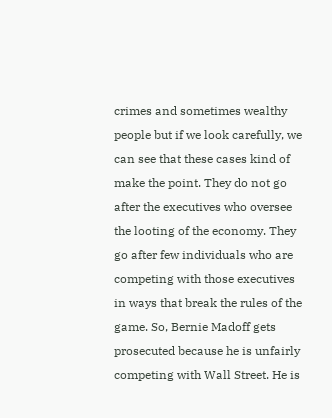crimes and sometimes wealthy people but if we look carefully, we can see that these cases kind of make the point. They do not go after the executives who oversee the looting of the economy. They go after few individuals who are competing with those executives in ways that break the rules of the game. So, Bernie Madoff gets prosecuted because he is unfairly competing with Wall Street. He is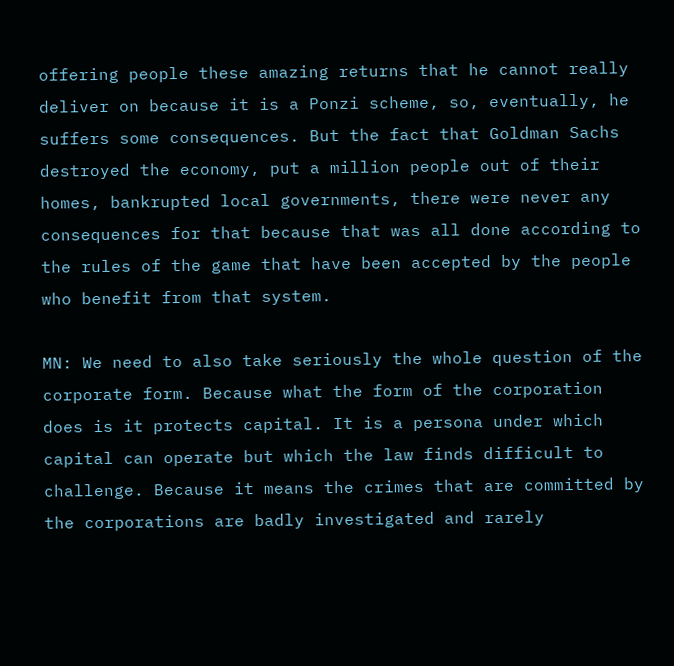offering people these amazing returns that he cannot really deliver on because it is a Ponzi scheme, so, eventually, he suffers some consequences. But the fact that Goldman Sachs destroyed the economy, put a million people out of their homes, bankrupted local governments, there were never any consequences for that because that was all done according to the rules of the game that have been accepted by the people who benefit from that system.

MN: We need to also take seriously the whole question of the corporate form. Because what the form of the corporation does is it protects capital. It is a persona under which capital can operate but which the law finds difficult to challenge. Because it means the crimes that are committed by the corporations are badly investigated and rarely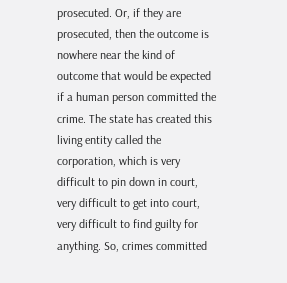prosecuted. Or, if they are prosecuted, then the outcome is nowhere near the kind of outcome that would be expected if a human person committed the crime. The state has created this living entity called the corporation, which is very difficult to pin down in court, very difficult to get into court, very difficult to find guilty for anything. So, crimes committed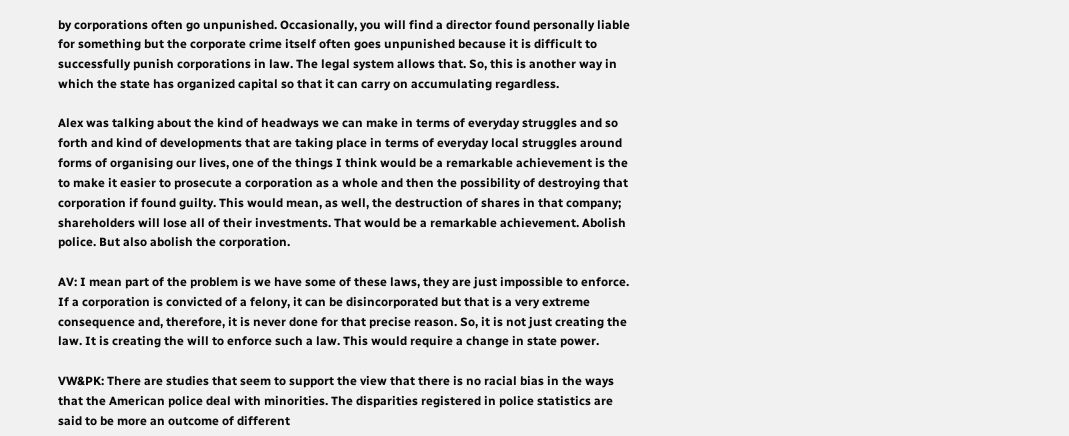by corporations often go unpunished. Occasionally, you will find a director found personally liable for something but the corporate crime itself often goes unpunished because it is difficult to successfully punish corporations in law. The legal system allows that. So, this is another way in which the state has organized capital so that it can carry on accumulating regardless.

Alex was talking about the kind of headways we can make in terms of everyday struggles and so forth and kind of developments that are taking place in terms of everyday local struggles around forms of organising our lives, one of the things I think would be a remarkable achievement is the to make it easier to prosecute a corporation as a whole and then the possibility of destroying that corporation if found guilty. This would mean, as well, the destruction of shares in that company; shareholders will lose all of their investments. That would be a remarkable achievement. Abolish police. But also abolish the corporation.

AV: I mean part of the problem is we have some of these laws, they are just impossible to enforce. If a corporation is convicted of a felony, it can be disincorporated but that is a very extreme consequence and, therefore, it is never done for that precise reason. So, it is not just creating the law. It is creating the will to enforce such a law. This would require a change in state power.

VW&PK: There are studies that seem to support the view that there is no racial bias in the ways that the American police deal with minorities. The disparities registered in police statistics are said to be more an outcome of different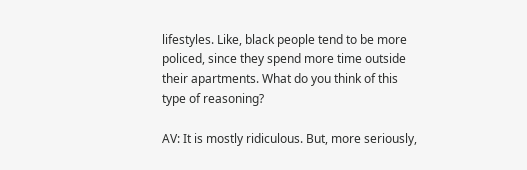lifestyles. Like, black people tend to be more policed, since they spend more time outside their apartments. What do you think of this type of reasoning?

AV: It is mostly ridiculous. But, more seriously,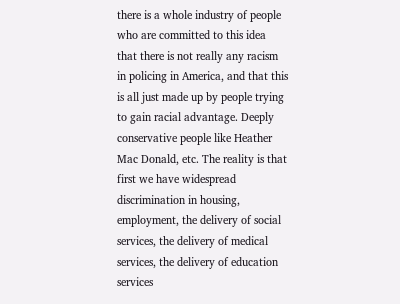there is a whole industry of people who are committed to this idea that there is not really any racism in policing in America, and that this is all just made up by people trying to gain racial advantage. Deeply conservative people like Heather Mac Donald, etc. The reality is that first we have widespread discrimination in housing, employment, the delivery of social services, the delivery of medical services, the delivery of education services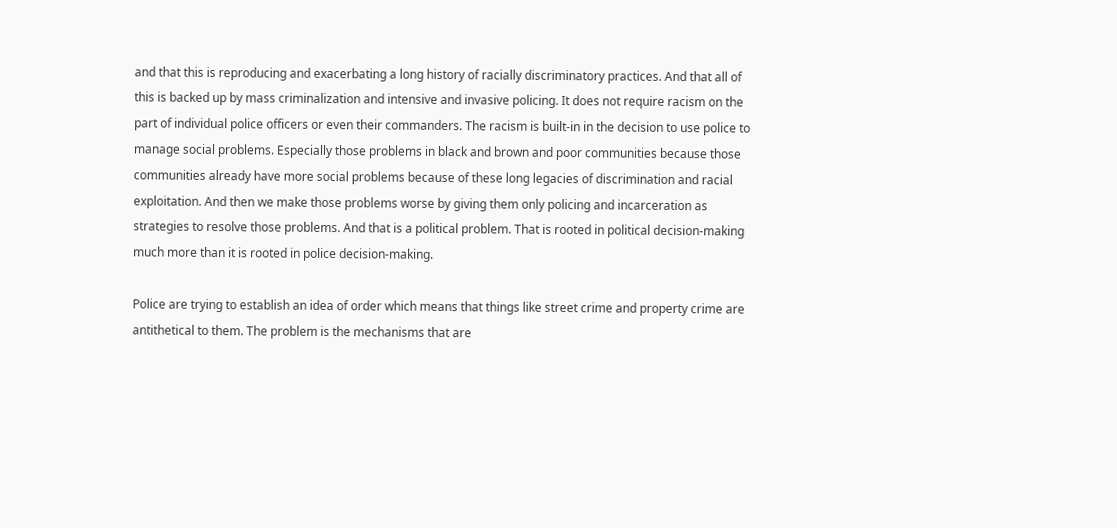and that this is reproducing and exacerbating a long history of racially discriminatory practices. And that all of this is backed up by mass criminalization and intensive and invasive policing. It does not require racism on the part of individual police officers or even their commanders. The racism is built-in in the decision to use police to manage social problems. Especially those problems in black and brown and poor communities because those communities already have more social problems because of these long legacies of discrimination and racial exploitation. And then we make those problems worse by giving them only policing and incarceration as strategies to resolve those problems. And that is a political problem. That is rooted in political decision-making much more than it is rooted in police decision-making.

Police are trying to establish an idea of order which means that things like street crime and property crime are antithetical to them. The problem is the mechanisms that are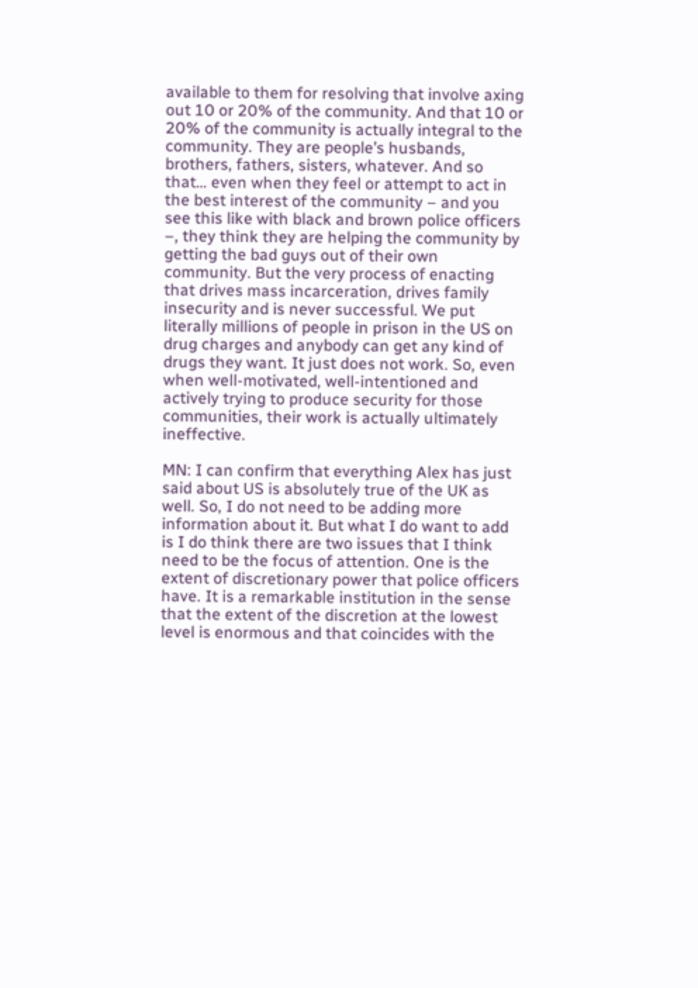available to them for resolving that involve axing out 10 or 20% of the community. And that 10 or 20% of the community is actually integral to the community. They are people’s husbands, brothers, fathers, sisters, whatever. And so that… even when they feel or attempt to act in the best interest of the community – and you see this like with black and brown police officers –, they think they are helping the community by getting the bad guys out of their own community. But the very process of enacting that drives mass incarceration, drives family insecurity and is never successful. We put literally millions of people in prison in the US on drug charges and anybody can get any kind of drugs they want. It just does not work. So, even when well-motivated, well-intentioned and actively trying to produce security for those communities, their work is actually ultimately ineffective.

MN: I can confirm that everything Alex has just said about US is absolutely true of the UK as well. So, I do not need to be adding more information about it. But what I do want to add is I do think there are two issues that I think need to be the focus of attention. One is the extent of discretionary power that police officers have. It is a remarkable institution in the sense that the extent of the discretion at the lowest level is enormous and that coincides with the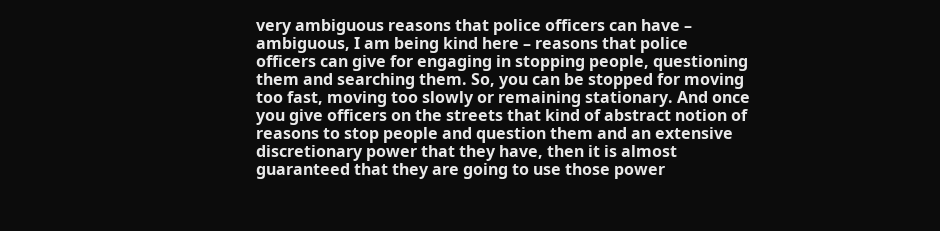very ambiguous reasons that police officers can have – ambiguous, I am being kind here – reasons that police officers can give for engaging in stopping people, questioning them and searching them. So, you can be stopped for moving too fast, moving too slowly or remaining stationary. And once you give officers on the streets that kind of abstract notion of reasons to stop people and question them and an extensive discretionary power that they have, then it is almost guaranteed that they are going to use those power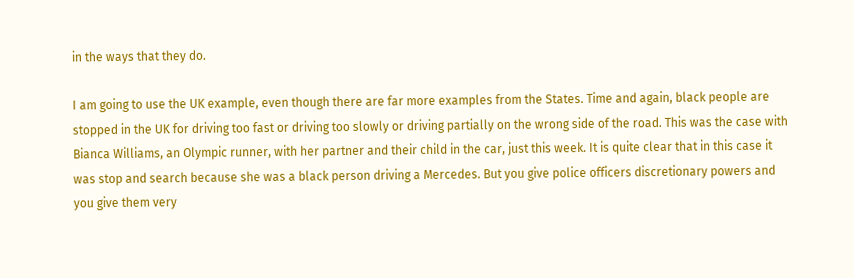in the ways that they do.

I am going to use the UK example, even though there are far more examples from the States. Time and again, black people are stopped in the UK for driving too fast or driving too slowly or driving partially on the wrong side of the road. This was the case with Bianca Williams, an Olympic runner, with her partner and their child in the car, just this week. It is quite clear that in this case it was stop and search because she was a black person driving a Mercedes. But you give police officers discretionary powers and you give them very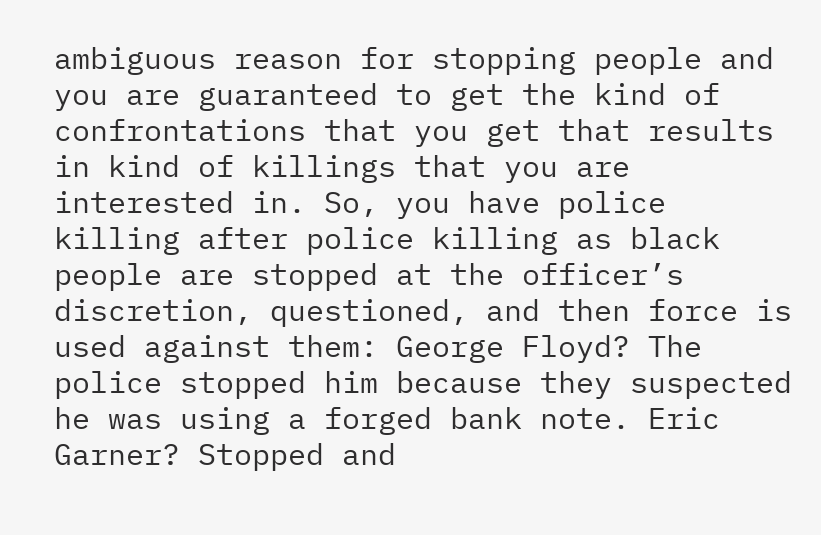ambiguous reason for stopping people and you are guaranteed to get the kind of confrontations that you get that results in kind of killings that you are interested in. So, you have police killing after police killing as black people are stopped at the officer’s discretion, questioned, and then force is used against them: George Floyd? The police stopped him because they suspected he was using a forged bank note. Eric Garner? Stopped and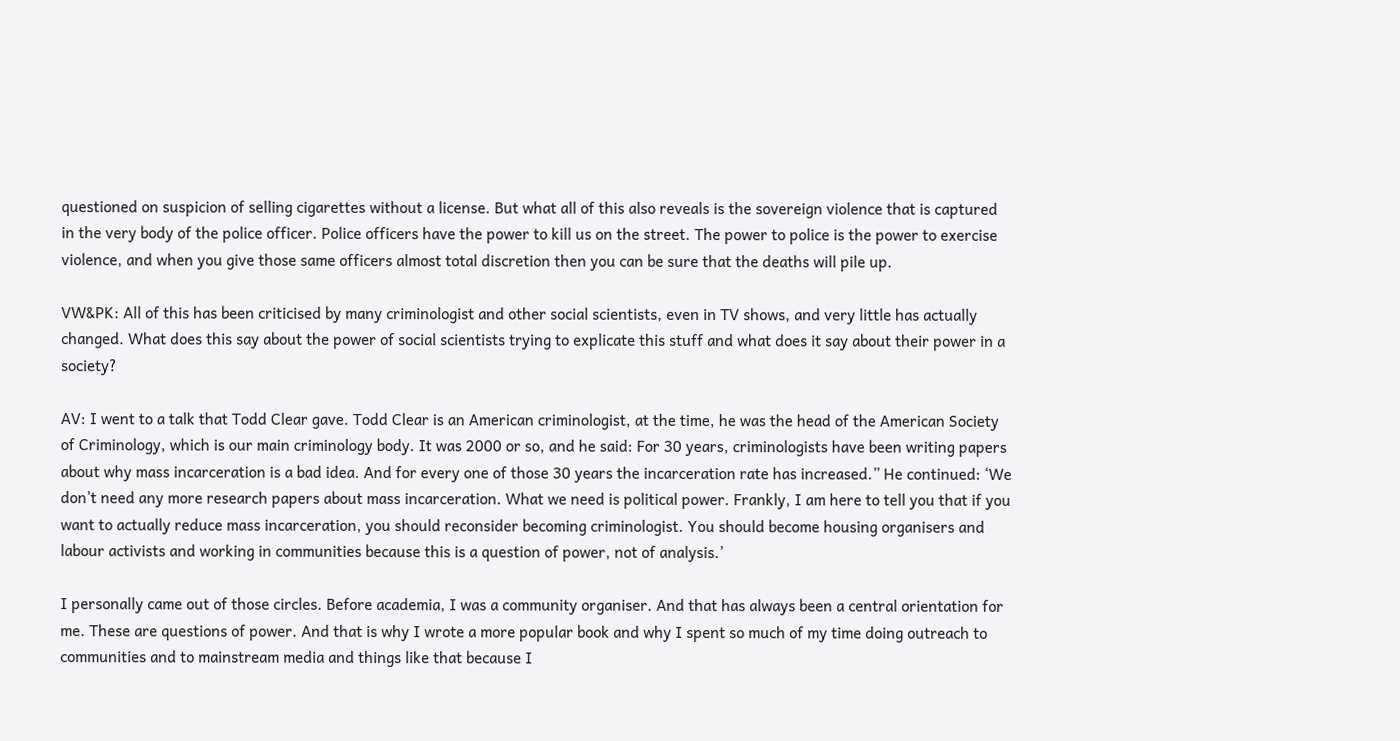questioned on suspicion of selling cigarettes without a license. But what all of this also reveals is the sovereign violence that is captured in the very body of the police officer. Police officers have the power to kill us on the street. The power to police is the power to exercise violence, and when you give those same officers almost total discretion then you can be sure that the deaths will pile up.

VW&PK: All of this has been criticised by many criminologist and other social scientists, even in TV shows, and very little has actually changed. What does this say about the power of social scientists trying to explicate this stuff and what does it say about their power in a society?

AV: I went to a talk that Todd Clear gave. Todd Clear is an American criminologist, at the time, he was the head of the American Society of Criminology, which is our main criminology body. It was 2000 or so, and he said: For 30 years, criminologists have been writing papers about why mass incarceration is a bad idea. And for every one of those 30 years the incarceration rate has increased.” He continued: ‘We don’t need any more research papers about mass incarceration. What we need is political power. Frankly, I am here to tell you that if you want to actually reduce mass incarceration, you should reconsider becoming criminologist. You should become housing organisers and labour activists and working in communities because this is a question of power, not of analysis.’

I personally came out of those circles. Before academia, I was a community organiser. And that has always been a central orientation for me. These are questions of power. And that is why I wrote a more popular book and why I spent so much of my time doing outreach to communities and to mainstream media and things like that because I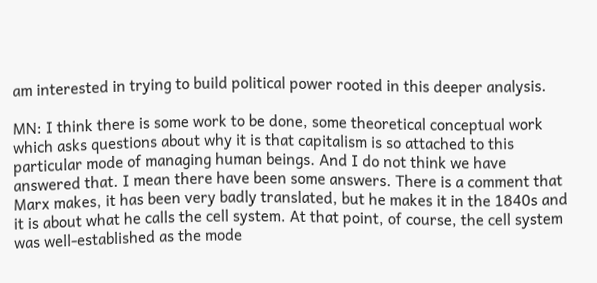am interested in trying to build political power rooted in this deeper analysis.

MN: I think there is some work to be done, some theoretical conceptual work which asks questions about why it is that capitalism is so attached to this particular mode of managing human beings. And I do not think we have answered that. I mean there have been some answers. There is a comment that Marx makes, it has been very badly translated, but he makes it in the 1840s and it is about what he calls the cell system. At that point, of course, the cell system was well-established as the mode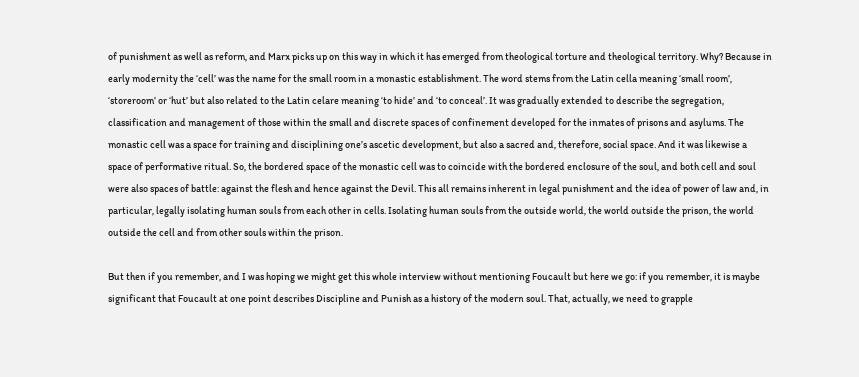of punishment as well as reform, and Marx picks up on this way in which it has emerged from theological torture and theological territory. Why? Because in early modernity the ‘cell’ was the name for the small room in a monastic establishment. The word stems from the Latin cella meaning ‘small room’, ‘storeroom’ or ‘hut’ but also related to the Latin celare meaning ‘to hide’ and ‘to conceal’. It was gradually extended to describe the segregation, classification and management of those within the small and discrete spaces of confinement developed for the inmates of prisons and asylums. The monastic cell was a space for training and disciplining one’s ascetic development, but also a sacred and, therefore, social space. And it was likewise a space of performative ritual. So, the bordered space of the monastic cell was to coincide with the bordered enclosure of the soul, and both cell and soul were also spaces of battle: against the flesh and hence against the Devil. This all remains inherent in legal punishment and the idea of power of law and, in particular, legally isolating human souls from each other in cells. Isolating human souls from the outside world, the world outside the prison, the world outside the cell and from other souls within the prison.

But then if you remember, and I was hoping we might get this whole interview without mentioning Foucault but here we go: if you remember, it is maybe significant that Foucault at one point describes Discipline and Punish as a history of the modern soul. That, actually, we need to grapple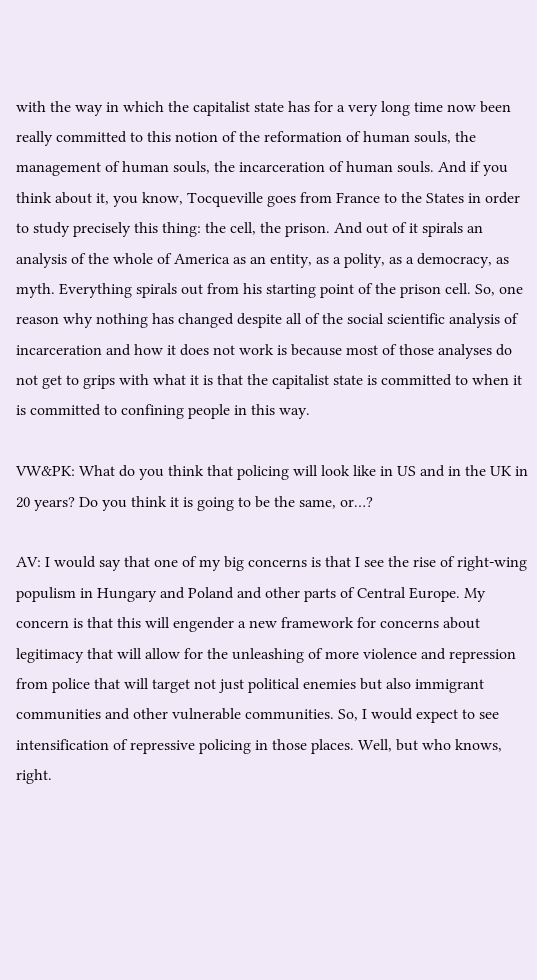with the way in which the capitalist state has for a very long time now been really committed to this notion of the reformation of human souls, the management of human souls, the incarceration of human souls. And if you think about it, you know, Tocqueville goes from France to the States in order to study precisely this thing: the cell, the prison. And out of it spirals an analysis of the whole of America as an entity, as a polity, as a democracy, as myth. Everything spirals out from his starting point of the prison cell. So, one reason why nothing has changed despite all of the social scientific analysis of incarceration and how it does not work is because most of those analyses do not get to grips with what it is that the capitalist state is committed to when it is committed to confining people in this way.

VW&PK: What do you think that policing will look like in US and in the UK in 20 years? Do you think it is going to be the same, or…?

AV: I would say that one of my big concerns is that I see the rise of right-wing populism in Hungary and Poland and other parts of Central Europe. My concern is that this will engender a new framework for concerns about legitimacy that will allow for the unleashing of more violence and repression from police that will target not just political enemies but also immigrant communities and other vulnerable communities. So, I would expect to see intensification of repressive policing in those places. Well, but who knows, right.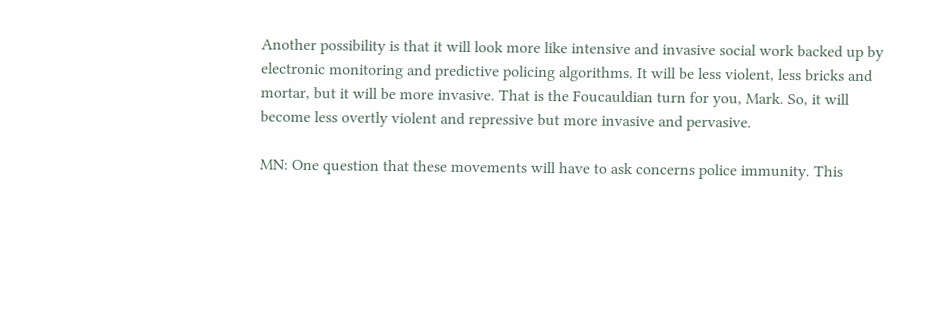Another possibility is that it will look more like intensive and invasive social work backed up by electronic monitoring and predictive policing algorithms. It will be less violent, less bricks and mortar, but it will be more invasive. That is the Foucauldian turn for you, Mark. So, it will become less overtly violent and repressive but more invasive and pervasive.

MN: One question that these movements will have to ask concerns police immunity. This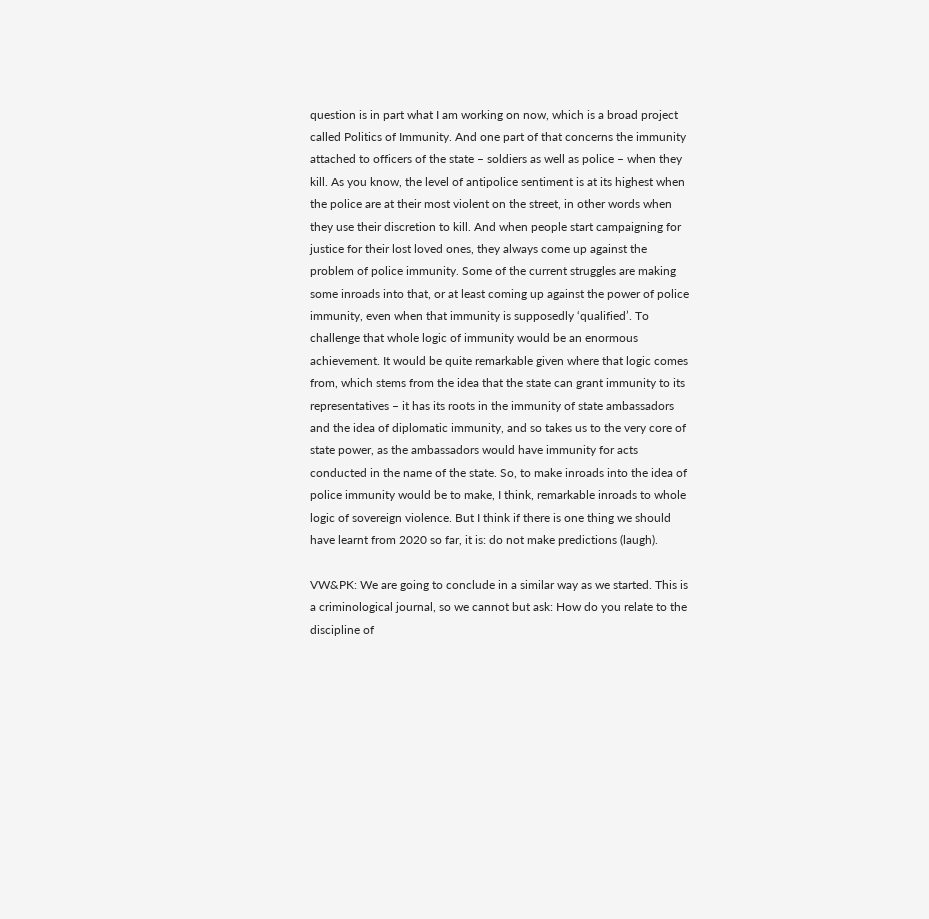question is in part what I am working on now, which is a broad project called Politics of Immunity. And one part of that concerns the immunity attached to officers of the state – soldiers as well as police – when they kill. As you know, the level of antipolice sentiment is at its highest when the police are at their most violent on the street, in other words when they use their discretion to kill. And when people start campaigning for justice for their lost loved ones, they always come up against the problem of police immunity. Some of the current struggles are making some inroads into that, or at least coming up against the power of police immunity, even when that immunity is supposedly ‘qualified’. To challenge that whole logic of immunity would be an enormous achievement. It would be quite remarkable given where that logic comes from, which stems from the idea that the state can grant immunity to its representatives – it has its roots in the immunity of state ambassadors and the idea of diplomatic immunity, and so takes us to the very core of state power, as the ambassadors would have immunity for acts conducted in the name of the state. So, to make inroads into the idea of police immunity would be to make, I think, remarkable inroads to whole logic of sovereign violence. But I think if there is one thing we should have learnt from 2020 so far, it is: do not make predictions (laugh).

VW&PK: We are going to conclude in a similar way as we started. This is a criminological journal, so we cannot but ask: How do you relate to the discipline of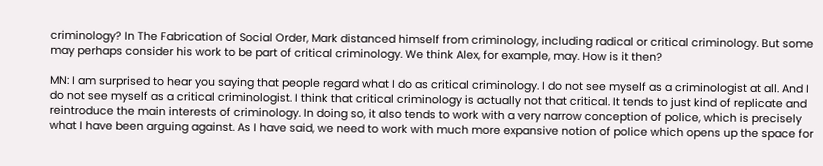criminology? In The Fabrication of Social Order, Mark distanced himself from criminology, including radical or critical criminology. But some may perhaps consider his work to be part of critical criminology. We think Alex, for example, may. How is it then?

MN: I am surprised to hear you saying that people regard what I do as critical criminology. I do not see myself as a criminologist at all. And I do not see myself as a critical criminologist. I think that critical criminology is actually not that critical. It tends to just kind of replicate and reintroduce the main interests of criminology. In doing so, it also tends to work with a very narrow conception of police, which is precisely what I have been arguing against. As I have said, we need to work with much more expansive notion of police which opens up the space for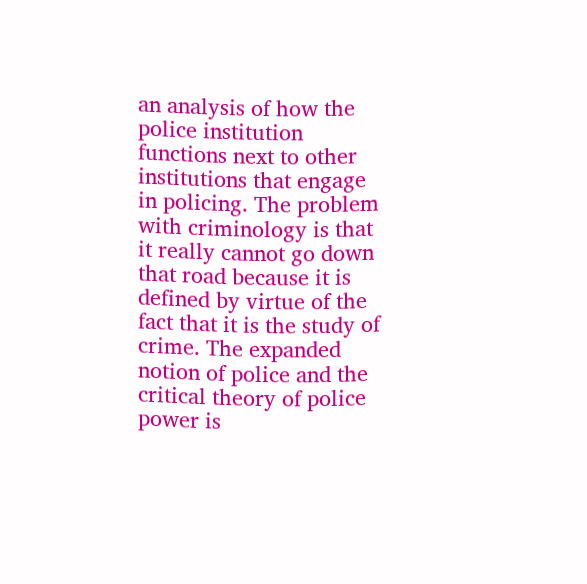an analysis of how the police institution functions next to other institutions that engage in policing. The problem with criminology is that it really cannot go down that road because it is defined by virtue of the fact that it is the study of crime. The expanded notion of police and the critical theory of police power is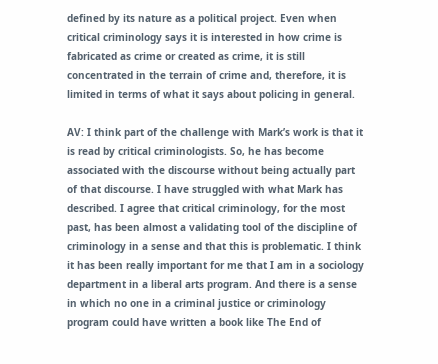defined by its nature as a political project. Even when critical criminology says it is interested in how crime is fabricated as crime or created as crime, it is still concentrated in the terrain of crime and, therefore, it is limited in terms of what it says about policing in general.

AV: I think part of the challenge with Mark’s work is that it is read by critical criminologists. So, he has become associated with the discourse without being actually part of that discourse. I have struggled with what Mark has described. I agree that critical criminology, for the most past, has been almost a validating tool of the discipline of criminology in a sense and that this is problematic. I think it has been really important for me that I am in a sociology department in a liberal arts program. And there is a sense in which no one in a criminal justice or criminology program could have written a book like The End of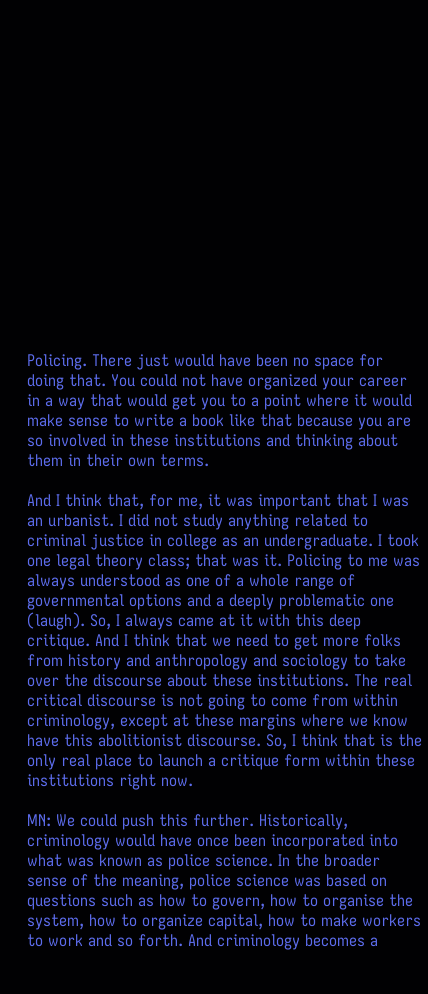Policing. There just would have been no space for doing that. You could not have organized your career in a way that would get you to a point where it would make sense to write a book like that because you are so involved in these institutions and thinking about them in their own terms.

And I think that, for me, it was important that I was an urbanist. I did not study anything related to criminal justice in college as an undergraduate. I took one legal theory class; that was it. Policing to me was always understood as one of a whole range of governmental options and a deeply problematic one (laugh). So, I always came at it with this deep critique. And I think that we need to get more folks from history and anthropology and sociology to take over the discourse about these institutions. The real critical discourse is not going to come from within criminology, except at these margins where we know have this abolitionist discourse. So, I think that is the only real place to launch a critique form within these institutions right now.

MN: We could push this further. Historically, criminology would have once been incorporated into what was known as police science. In the broader sense of the meaning, police science was based on questions such as how to govern, how to organise the system, how to organize capital, how to make workers to work and so forth. And criminology becomes a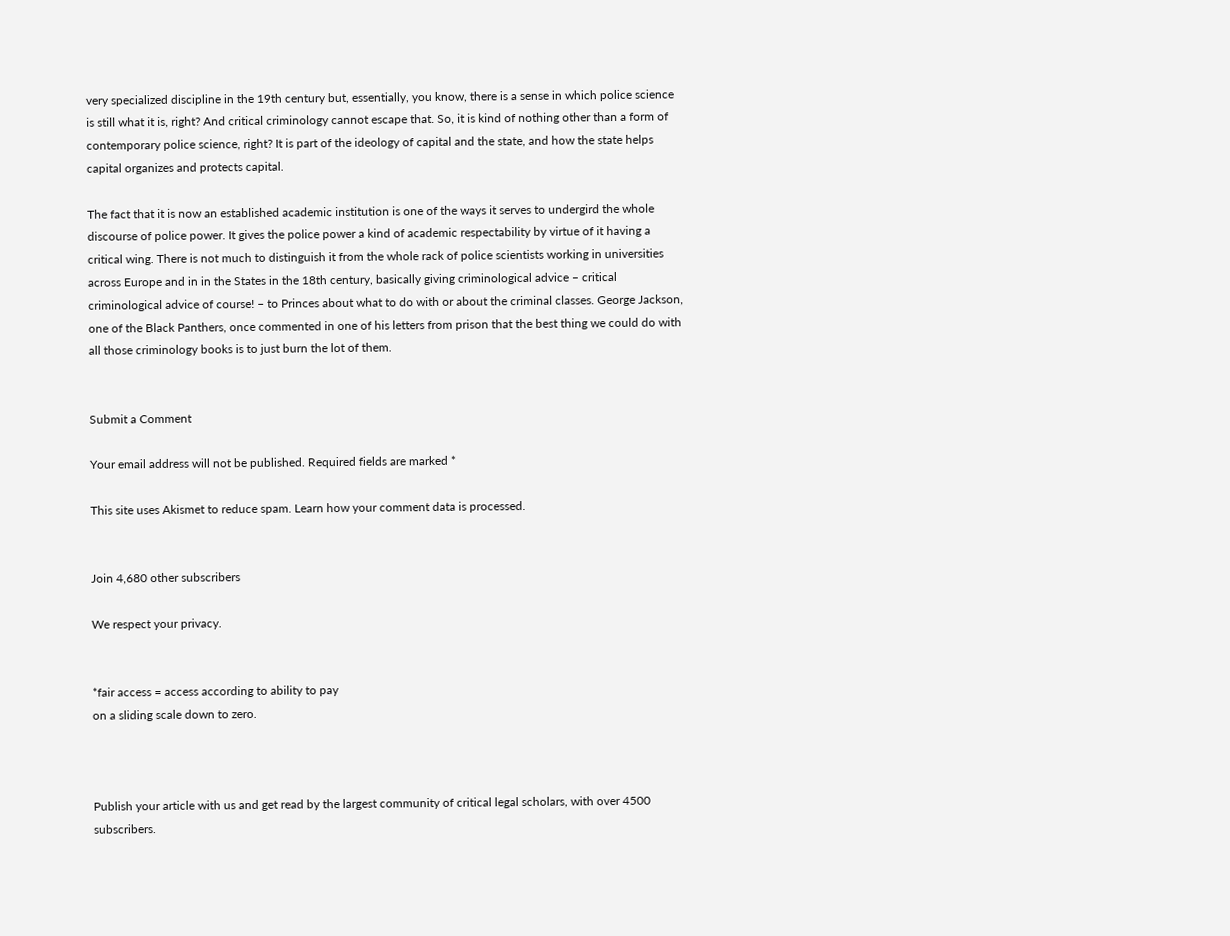very specialized discipline in the 19th century but, essentially, you know, there is a sense in which police science is still what it is, right? And critical criminology cannot escape that. So, it is kind of nothing other than a form of contemporary police science, right? It is part of the ideology of capital and the state, and how the state helps capital organizes and protects capital.

The fact that it is now an established academic institution is one of the ways it serves to undergird the whole discourse of police power. It gives the police power a kind of academic respectability by virtue of it having a critical wing. There is not much to distinguish it from the whole rack of police scientists working in universities across Europe and in in the States in the 18th century, basically giving criminological advice – critical criminological advice of course! – to Princes about what to do with or about the criminal classes. George Jackson, one of the Black Panthers, once commented in one of his letters from prison that the best thing we could do with all those criminology books is to just burn the lot of them.


Submit a Comment

Your email address will not be published. Required fields are marked *

This site uses Akismet to reduce spam. Learn how your comment data is processed.


Join 4,680 other subscribers

We respect your privacy.


*fair access = access according to ability to pay
on a sliding scale down to zero.



Publish your article with us and get read by the largest community of critical legal scholars, with over 4500 subscribers.